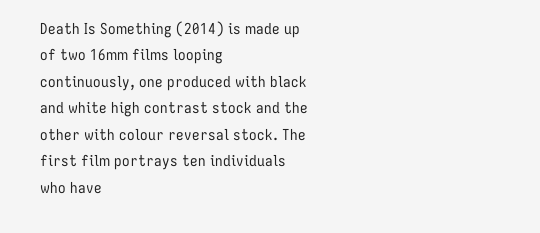Death Is Something (2014) is made up of two 16mm films looping continuously, one produced with black and white high contrast stock and the other with colour reversal stock. The first film portrays ten individuals who have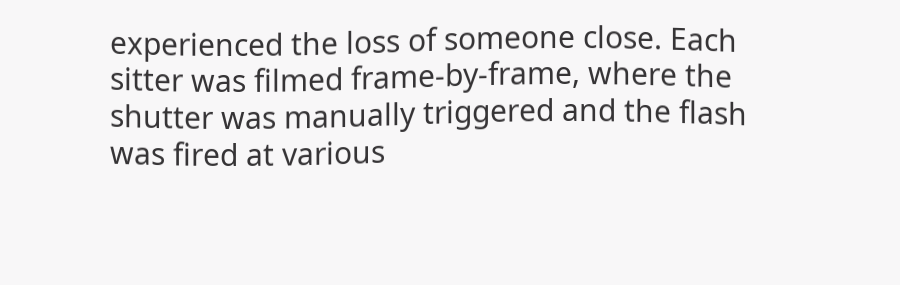experienced the loss of someone close. Each sitter was filmed frame-by-frame, where the shutter was manually triggered and the flash was fired at various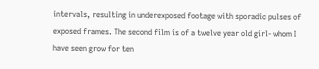intervals, resulting in underexposed footage with sporadic pulses of exposed frames. The second film is of a twelve year old girl- whom I have seen grow for ten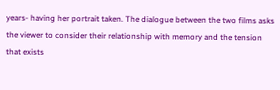years- having her portrait taken. The dialogue between the two films asks the viewer to consider their relationship with memory and the tension that exists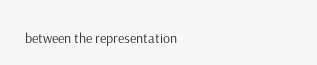between the representation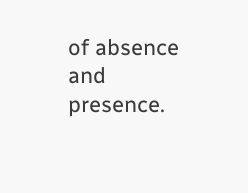of absence and presence.